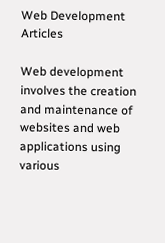Web Development Articles

Web development involves the creation and maintenance of websites and web applications using various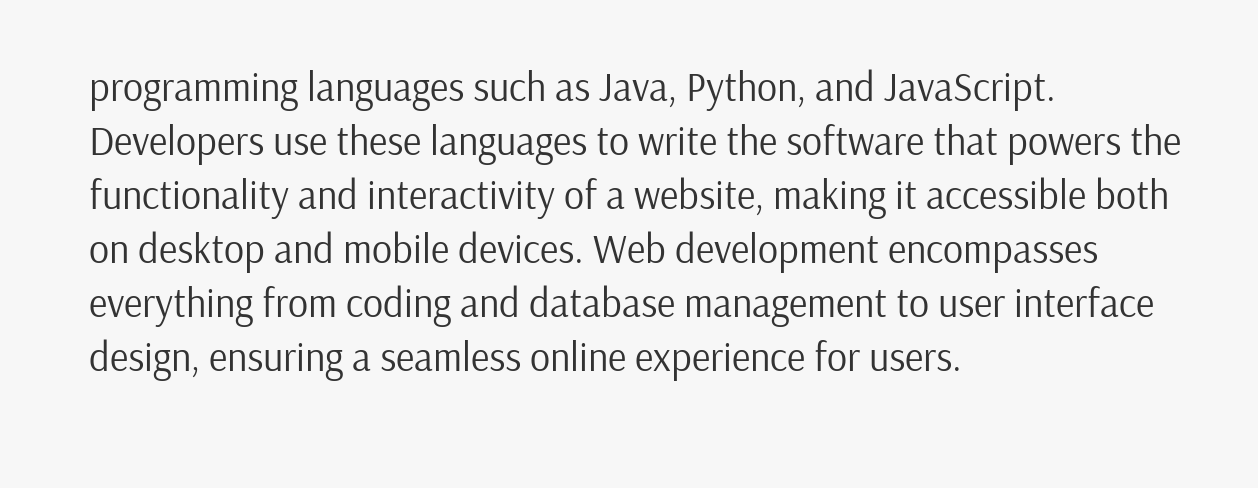programming languages such as Java, Python, and JavaScript. Developers use these languages to write the software that powers the functionality and interactivity of a website, making it accessible both on desktop and mobile devices. Web development encompasses everything from coding and database management to user interface design, ensuring a seamless online experience for users.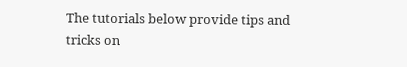The tutorials below provide tips and tricks on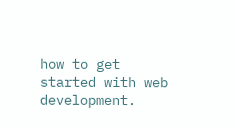how to get started with web development.